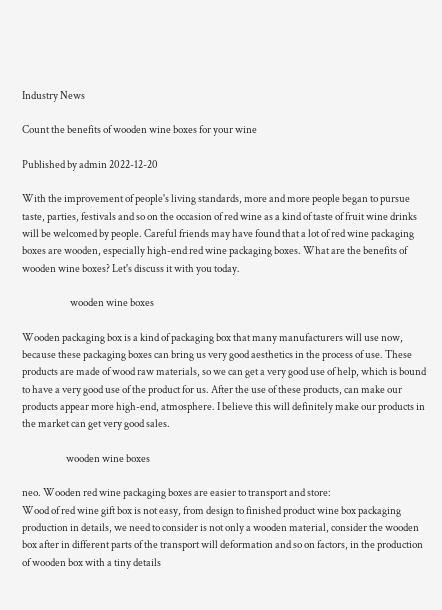Industry News

Count the benefits of wooden wine boxes for your wine

Published by admin 2022-12-20

With the improvement of people's living standards, more and more people began to pursue taste, parties, festivals and so on the occasion of red wine as a kind of taste of fruit wine drinks will be welcomed by people. Careful friends may have found that a lot of red wine packaging boxes are wooden, especially high-end red wine packaging boxes. What are the benefits of wooden wine boxes? Let's discuss it with you today.

                        wooden wine boxes

Wooden packaging box is a kind of packaging box that many manufacturers will use now, because these packaging boxes can bring us very good aesthetics in the process of use. These products are made of wood raw materials, so we can get a very good use of help, which is bound to have a very good use of the product for us. After the use of these products, can make our products appear more high-end, atmosphere. I believe this will definitely make our products in the market can get very good sales.

                      wooden wine boxes

neo. Wooden red wine packaging boxes are easier to transport and store:
Wood of red wine gift box is not easy, from design to finished product wine box packaging production in details, we need to consider is not only a wooden material, consider the wooden box after in different parts of the transport will deformation and so on factors, in the production of wooden box with a tiny details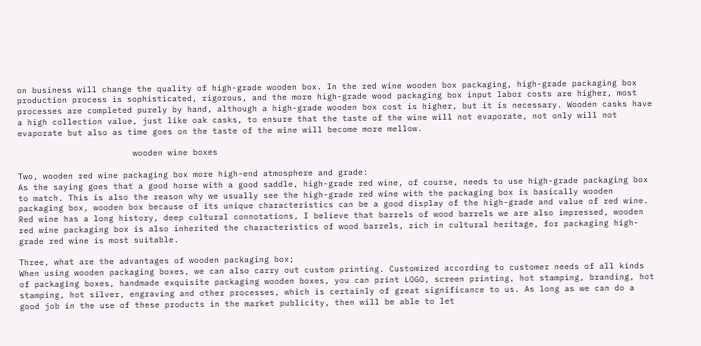on business will change the quality of high-grade wooden box. In the red wine wooden box packaging, high-grade packaging box production process is sophisticated, rigorous, and the more high-grade wood packaging box input labor costs are higher, most processes are completed purely by hand, although a high-grade wooden box cost is higher, but it is necessary. Wooden casks have a high collection value, just like oak casks, to ensure that the taste of the wine will not evaporate, not only will not evaporate but also as time goes on the taste of the wine will become more mellow.

                       wooden wine boxes

Two, wooden red wine packaging box more high-end atmosphere and grade:
As the saying goes that a good horse with a good saddle, high-grade red wine, of course, needs to use high-grade packaging box to match. This is also the reason why we usually see the high-grade red wine with the packaging box is basically wooden packaging box, wooden box because of its unique characteristics can be a good display of the high-grade and value of red wine. Red wine has a long history, deep cultural connotations, I believe that barrels of wood barrels we are also impressed, wooden red wine packaging box is also inherited the characteristics of wood barrels, rich in cultural heritage, for packaging high-grade red wine is most suitable.

Three, what are the advantages of wooden packaging box;
When using wooden packaging boxes, we can also carry out custom printing. Customized according to customer needs of all kinds of packaging boxes, handmade exquisite packaging wooden boxes, you can print LOGO, screen printing, hot stamping, branding, hot stamping, hot silver, engraving and other processes, which is certainly of great significance to us. As long as we can do a good job in the use of these products in the market publicity, then will be able to let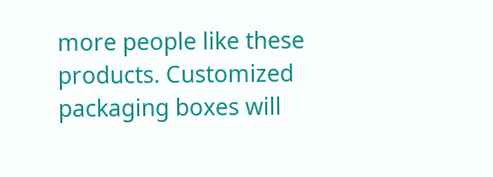more people like these products. Customized packaging boxes will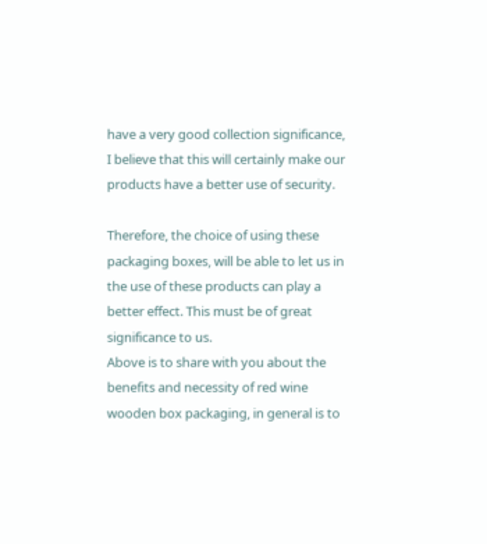have a very good collection significance, I believe that this will certainly make our products have a better use of security.

Therefore, the choice of using these packaging boxes, will be able to let us in the use of these products can play a better effect. This must be of great significance to us.
Above is to share with you about the benefits and necessity of red wine wooden box packaging, in general is to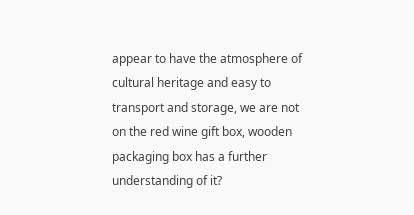appear to have the atmosphere of cultural heritage and easy to transport and storage, we are not on the red wine gift box, wooden packaging box has a further understanding of it?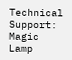Technical Support: Magic Lamp